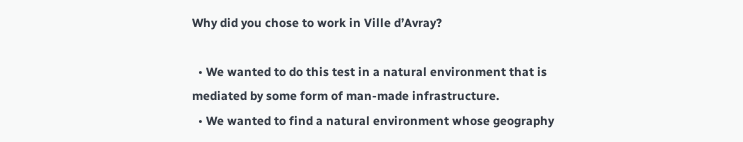Why did you chose to work in Ville d’Avray?

  • We wanted to do this test in a natural environment that is mediated by some form of man-made infrastructure.
  • We wanted to find a natural environment whose geography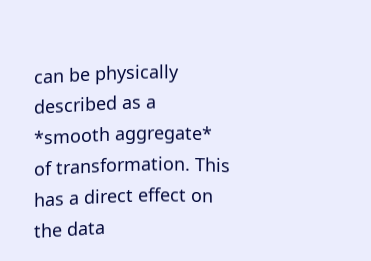can be physically described as a *smooth aggregate* of transformation. This has a direct effect on the data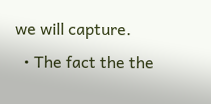we will capture.
  • The fact the the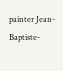painter Jean-Baptiste-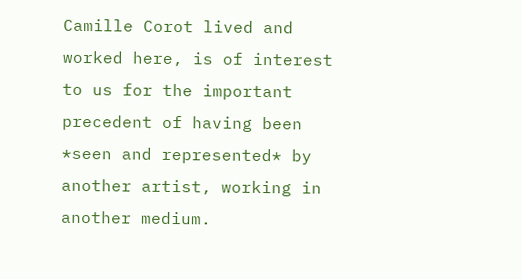Camille Corot lived and worked here, is of interest to us for the important precedent of having been *seen and represented* by another artist, working in another medium.